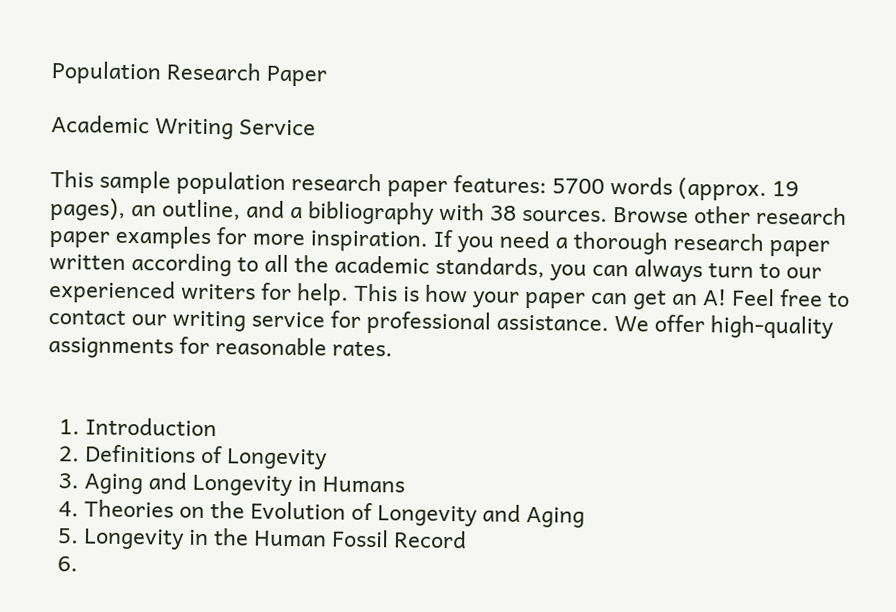Population Research Paper

Academic Writing Service

This sample population research paper features: 5700 words (approx. 19 pages), an outline, and a bibliography with 38 sources. Browse other research paper examples for more inspiration. If you need a thorough research paper written according to all the academic standards, you can always turn to our experienced writers for help. This is how your paper can get an A! Feel free to contact our writing service for professional assistance. We offer high-quality assignments for reasonable rates.


  1. Introduction
  2. Definitions of Longevity
  3. Aging and Longevity in Humans
  4. Theories on the Evolution of Longevity and Aging
  5. Longevity in the Human Fossil Record
  6.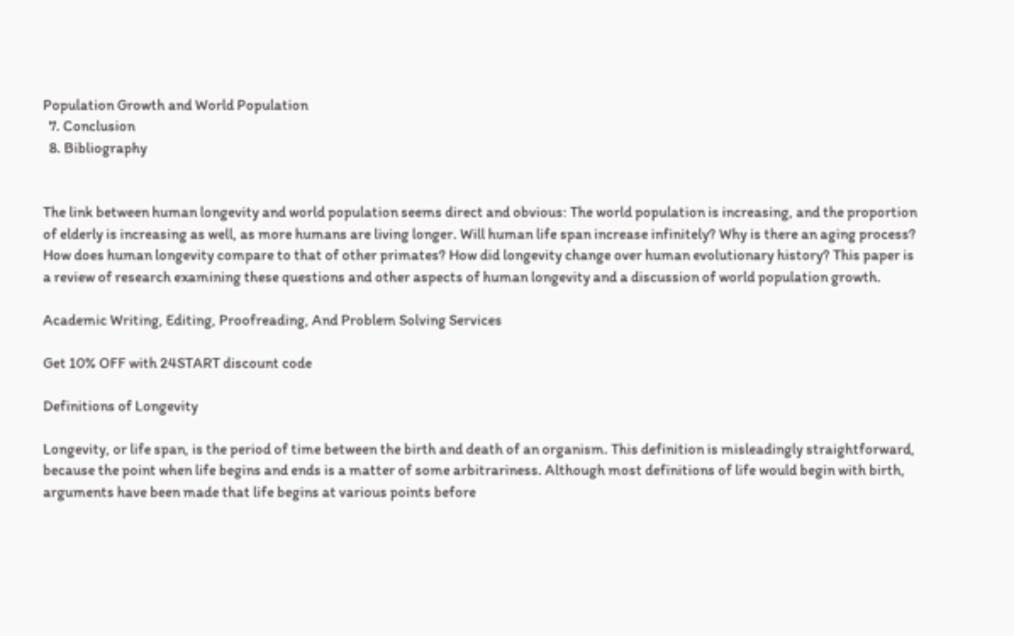Population Growth and World Population
  7. Conclusion
  8. Bibliography


The link between human longevity and world population seems direct and obvious: The world population is increasing, and the proportion of elderly is increasing as well, as more humans are living longer. Will human life span increase infinitely? Why is there an aging process? How does human longevity compare to that of other primates? How did longevity change over human evolutionary history? This paper is a review of research examining these questions and other aspects of human longevity and a discussion of world population growth.

Academic Writing, Editing, Proofreading, And Problem Solving Services

Get 10% OFF with 24START discount code

Definitions of Longevity

Longevity, or life span, is the period of time between the birth and death of an organism. This definition is misleadingly straightforward, because the point when life begins and ends is a matter of some arbitrariness. Although most definitions of life would begin with birth, arguments have been made that life begins at various points before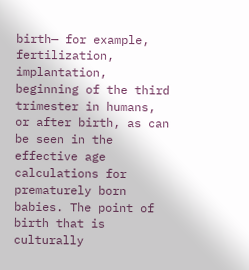birth— for example, fertilization, implantation, beginning of the third trimester in humans, or after birth, as can be seen in the effective age calculations for prematurely born babies. The point of birth that is culturally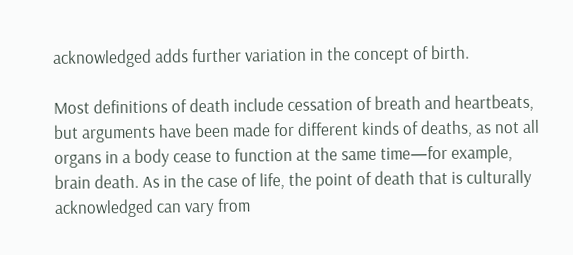acknowledged adds further variation in the concept of birth.

Most definitions of death include cessation of breath and heartbeats, but arguments have been made for different kinds of deaths, as not all organs in a body cease to function at the same time—for example, brain death. As in the case of life, the point of death that is culturally acknowledged can vary from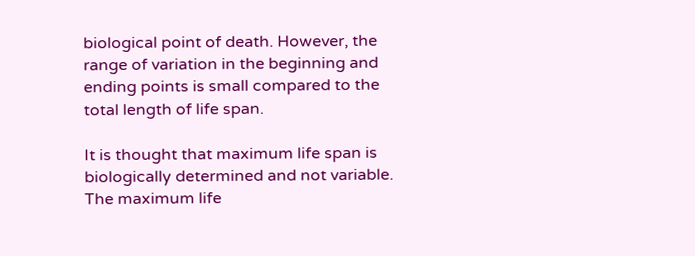biological point of death. However, the range of variation in the beginning and ending points is small compared to the total length of life span.

It is thought that maximum life span is biologically determined and not variable. The maximum life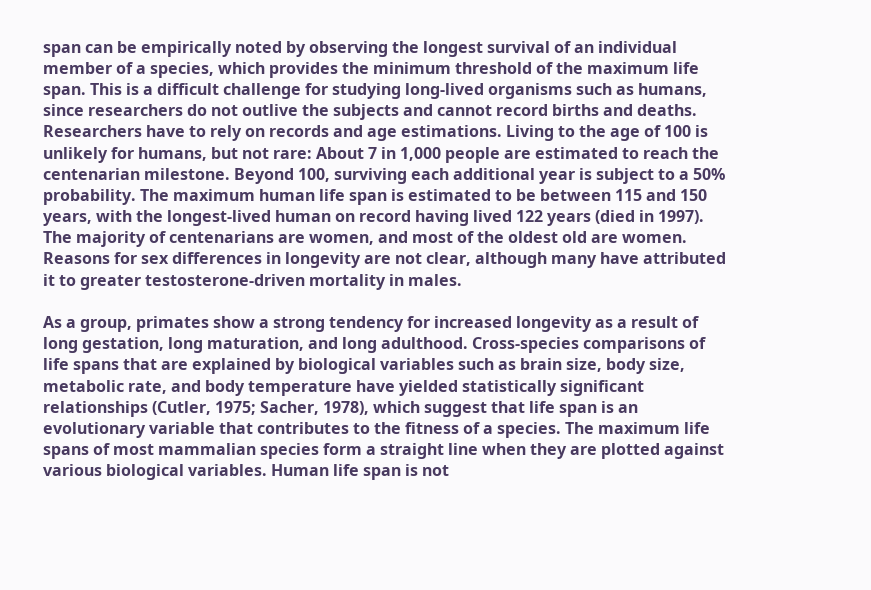span can be empirically noted by observing the longest survival of an individual member of a species, which provides the minimum threshold of the maximum life span. This is a difficult challenge for studying long-lived organisms such as humans, since researchers do not outlive the subjects and cannot record births and deaths. Researchers have to rely on records and age estimations. Living to the age of 100 is unlikely for humans, but not rare: About 7 in 1,000 people are estimated to reach the centenarian milestone. Beyond 100, surviving each additional year is subject to a 50% probability. The maximum human life span is estimated to be between 115 and 150 years, with the longest-lived human on record having lived 122 years (died in 1997). The majority of centenarians are women, and most of the oldest old are women. Reasons for sex differences in longevity are not clear, although many have attributed it to greater testosterone-driven mortality in males.

As a group, primates show a strong tendency for increased longevity as a result of long gestation, long maturation, and long adulthood. Cross-species comparisons of life spans that are explained by biological variables such as brain size, body size, metabolic rate, and body temperature have yielded statistically significant relationships (Cutler, 1975; Sacher, 1978), which suggest that life span is an evolutionary variable that contributes to the fitness of a species. The maximum life spans of most mammalian species form a straight line when they are plotted against various biological variables. Human life span is not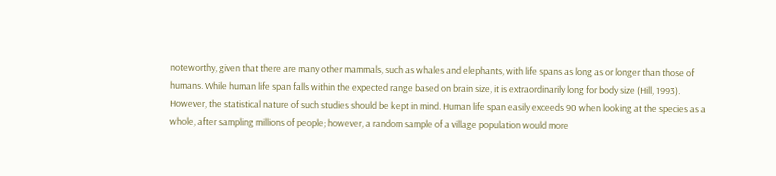noteworthy, given that there are many other mammals, such as whales and elephants, with life spans as long as or longer than those of humans. While human life span falls within the expected range based on brain size, it is extraordinarily long for body size (Hill, 1993). However, the statistical nature of such studies should be kept in mind. Human life span easily exceeds 90 when looking at the species as a whole, after sampling millions of people; however, a random sample of a village population would more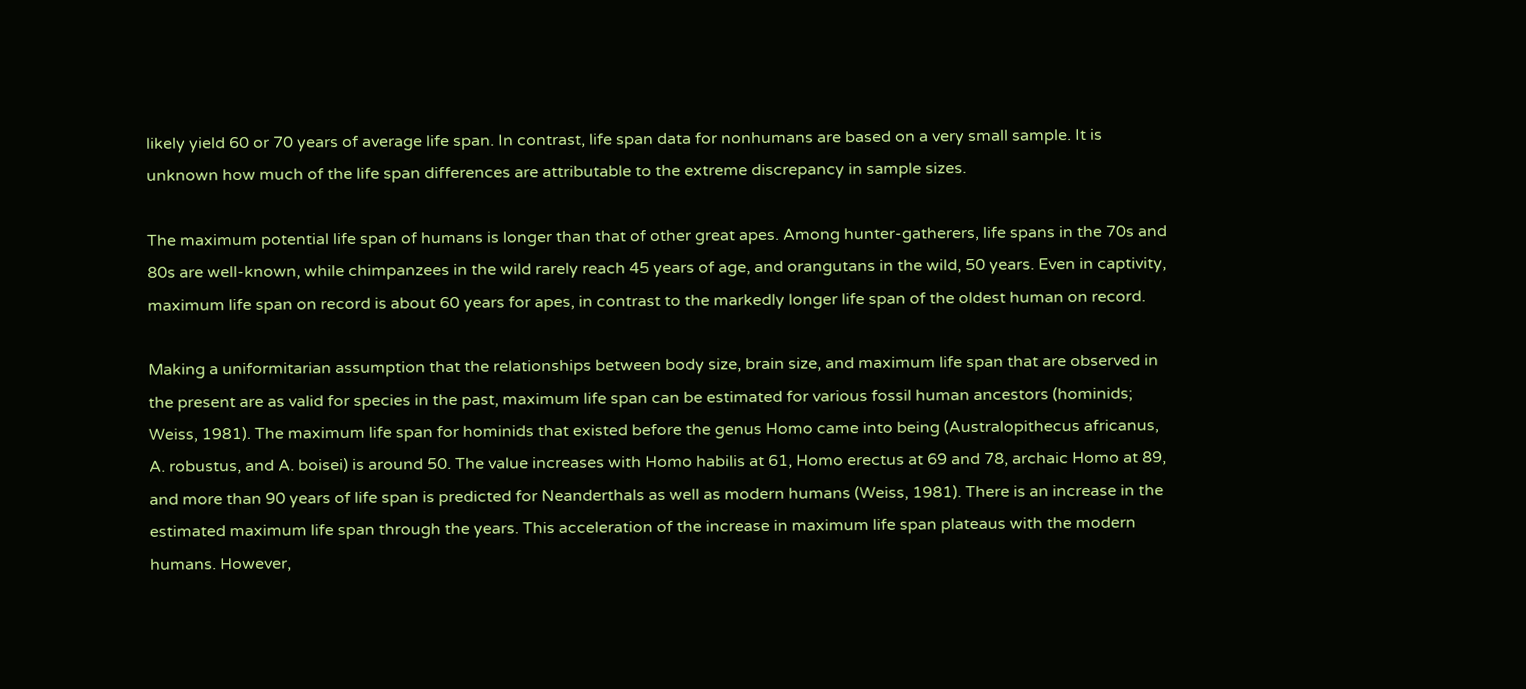likely yield 60 or 70 years of average life span. In contrast, life span data for nonhumans are based on a very small sample. It is unknown how much of the life span differences are attributable to the extreme discrepancy in sample sizes.

The maximum potential life span of humans is longer than that of other great apes. Among hunter-gatherers, life spans in the 70s and 80s are well-known, while chimpanzees in the wild rarely reach 45 years of age, and orangutans in the wild, 50 years. Even in captivity, maximum life span on record is about 60 years for apes, in contrast to the markedly longer life span of the oldest human on record.

Making a uniformitarian assumption that the relationships between body size, brain size, and maximum life span that are observed in the present are as valid for species in the past, maximum life span can be estimated for various fossil human ancestors (hominids; Weiss, 1981). The maximum life span for hominids that existed before the genus Homo came into being (Australopithecus africanus, A. robustus, and A. boisei) is around 50. The value increases with Homo habilis at 61, Homo erectus at 69 and 78, archaic Homo at 89, and more than 90 years of life span is predicted for Neanderthals as well as modern humans (Weiss, 1981). There is an increase in the estimated maximum life span through the years. This acceleration of the increase in maximum life span plateaus with the modern humans. However,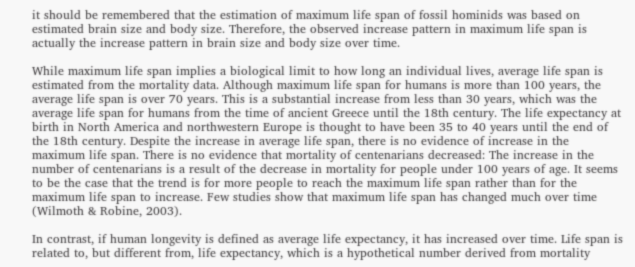it should be remembered that the estimation of maximum life span of fossil hominids was based on estimated brain size and body size. Therefore, the observed increase pattern in maximum life span is actually the increase pattern in brain size and body size over time.

While maximum life span implies a biological limit to how long an individual lives, average life span is estimated from the mortality data. Although maximum life span for humans is more than 100 years, the average life span is over 70 years. This is a substantial increase from less than 30 years, which was the average life span for humans from the time of ancient Greece until the 18th century. The life expectancy at birth in North America and northwestern Europe is thought to have been 35 to 40 years until the end of the 18th century. Despite the increase in average life span, there is no evidence of increase in the maximum life span. There is no evidence that mortality of centenarians decreased: The increase in the number of centenarians is a result of the decrease in mortality for people under 100 years of age. It seems to be the case that the trend is for more people to reach the maximum life span rather than for the maximum life span to increase. Few studies show that maximum life span has changed much over time (Wilmoth & Robine, 2003).

In contrast, if human longevity is defined as average life expectancy, it has increased over time. Life span is related to, but different from, life expectancy, which is a hypothetical number derived from mortality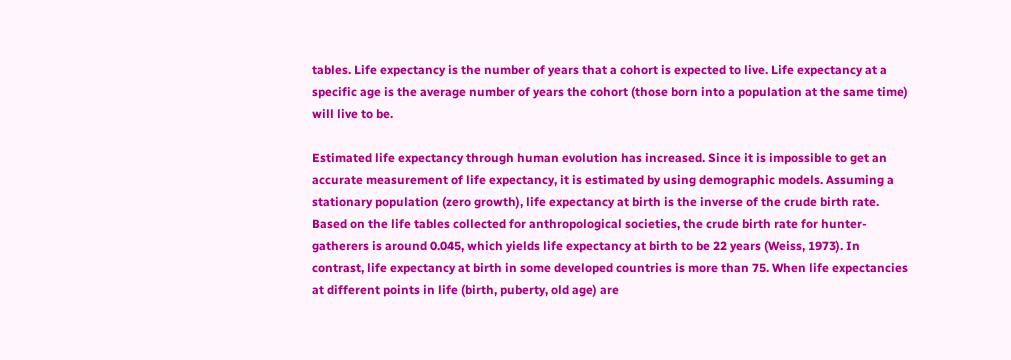tables. Life expectancy is the number of years that a cohort is expected to live. Life expectancy at a specific age is the average number of years the cohort (those born into a population at the same time) will live to be.

Estimated life expectancy through human evolution has increased. Since it is impossible to get an accurate measurement of life expectancy, it is estimated by using demographic models. Assuming a stationary population (zero growth), life expectancy at birth is the inverse of the crude birth rate. Based on the life tables collected for anthropological societies, the crude birth rate for hunter-gatherers is around 0.045, which yields life expectancy at birth to be 22 years (Weiss, 1973). In contrast, life expectancy at birth in some developed countries is more than 75. When life expectancies at different points in life (birth, puberty, old age) are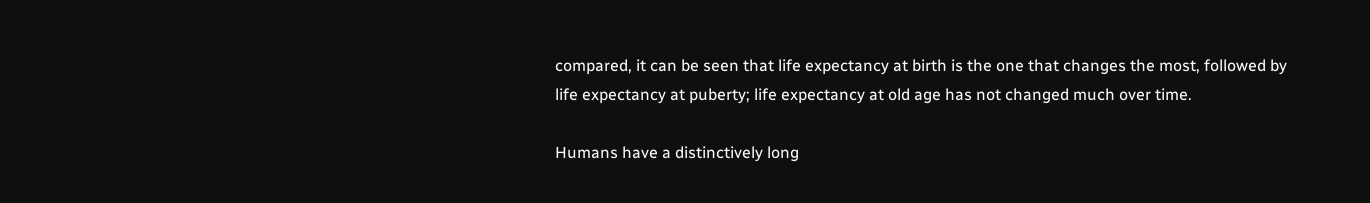compared, it can be seen that life expectancy at birth is the one that changes the most, followed by life expectancy at puberty; life expectancy at old age has not changed much over time.

Humans have a distinctively long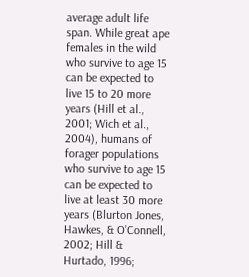average adult life span. While great ape females in the wild who survive to age 15 can be expected to live 15 to 20 more years (Hill et al., 2001; Wich et al., 2004), humans of forager populations who survive to age 15 can be expected to live at least 30 more years (Blurton Jones, Hawkes, & O’Connell, 2002; Hill & Hurtado, 1996;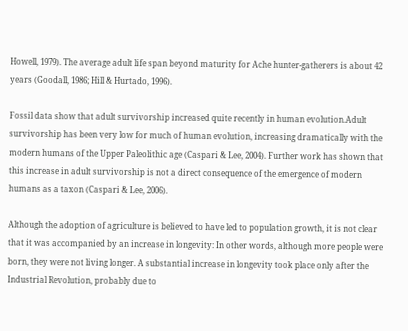Howell, 1979). The average adult life span beyond maturity for Ache hunter-gatherers is about 42 years (Goodall, 1986; Hill & Hurtado, 1996).

Fossil data show that adult survivorship increased quite recently in human evolution.Adult survivorship has been very low for much of human evolution, increasing dramatically with the modern humans of the Upper Paleolithic age (Caspari & Lee, 2004). Further work has shown that this increase in adult survivorship is not a direct consequence of the emergence of modern humans as a taxon (Caspari & Lee, 2006).

Although the adoption of agriculture is believed to have led to population growth, it is not clear that it was accompanied by an increase in longevity: In other words, although more people were born, they were not living longer. A substantial increase in longevity took place only after the Industrial Revolution, probably due to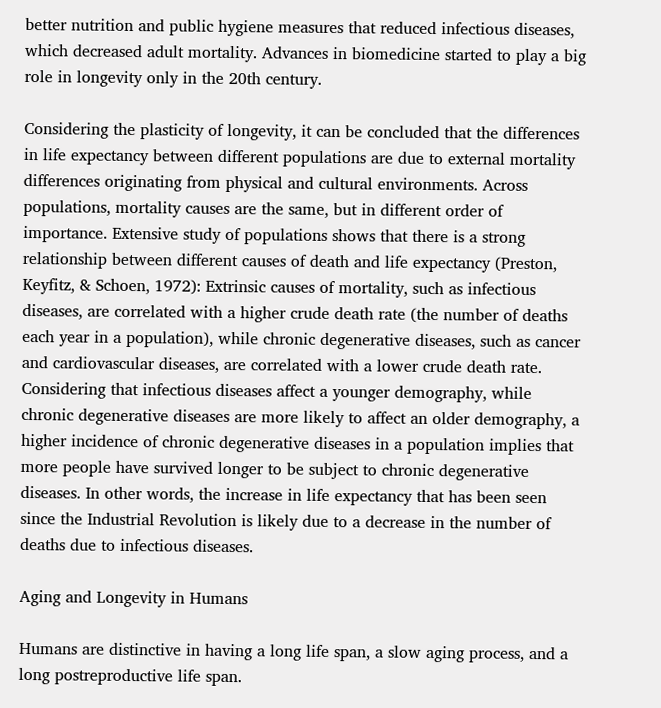better nutrition and public hygiene measures that reduced infectious diseases, which decreased adult mortality. Advances in biomedicine started to play a big role in longevity only in the 20th century.

Considering the plasticity of longevity, it can be concluded that the differences in life expectancy between different populations are due to external mortality differences originating from physical and cultural environments. Across populations, mortality causes are the same, but in different order of importance. Extensive study of populations shows that there is a strong relationship between different causes of death and life expectancy (Preston, Keyfitz, & Schoen, 1972): Extrinsic causes of mortality, such as infectious diseases, are correlated with a higher crude death rate (the number of deaths each year in a population), while chronic degenerative diseases, such as cancer and cardiovascular diseases, are correlated with a lower crude death rate. Considering that infectious diseases affect a younger demography, while chronic degenerative diseases are more likely to affect an older demography, a higher incidence of chronic degenerative diseases in a population implies that more people have survived longer to be subject to chronic degenerative diseases. In other words, the increase in life expectancy that has been seen since the Industrial Revolution is likely due to a decrease in the number of deaths due to infectious diseases.

Aging and Longevity in Humans

Humans are distinctive in having a long life span, a slow aging process, and a long postreproductive life span.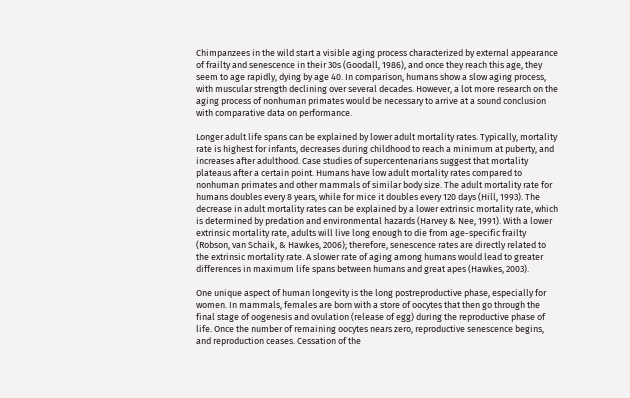Chimpanzees in the wild start a visible aging process characterized by external appearance of frailty and senescence in their 30s (Goodall, 1986), and once they reach this age, they seem to age rapidly, dying by age 40. In comparison, humans show a slow aging process, with muscular strength declining over several decades. However, a lot more research on the aging process of nonhuman primates would be necessary to arrive at a sound conclusion with comparative data on performance.

Longer adult life spans can be explained by lower adult mortality rates. Typically, mortality rate is highest for infants, decreases during childhood to reach a minimum at puberty, and increases after adulthood. Case studies of supercentenarians suggest that mortality plateaus after a certain point. Humans have low adult mortality rates compared to nonhuman primates and other mammals of similar body size. The adult mortality rate for humans doubles every 8 years, while for mice it doubles every 120 days (Hill, 1993). The decrease in adult mortality rates can be explained by a lower extrinsic mortality rate, which is determined by predation and environmental hazards (Harvey & Nee, 1991). With a lower extrinsic mortality rate, adults will live long enough to die from age-specific frailty (Robson, van Schaik, & Hawkes, 2006); therefore, senescence rates are directly related to the extrinsic mortality rate. A slower rate of aging among humans would lead to greater differences in maximum life spans between humans and great apes (Hawkes, 2003).

One unique aspect of human longevity is the long postreproductive phase, especially for women. In mammals, females are born with a store of oocytes that then go through the final stage of oogenesis and ovulation (release of egg) during the reproductive phase of life. Once the number of remaining oocytes nears zero, reproductive senescence begins, and reproduction ceases. Cessation of the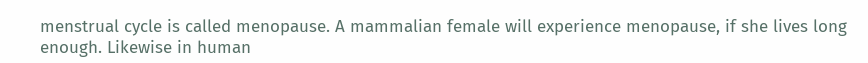menstrual cycle is called menopause. A mammalian female will experience menopause, if she lives long enough. Likewise in human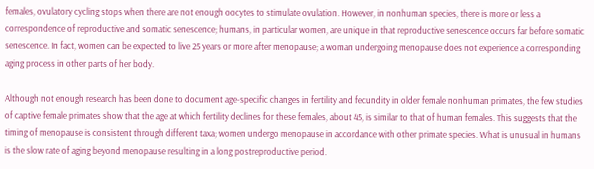females, ovulatory cycling stops when there are not enough oocytes to stimulate ovulation. However, in nonhuman species, there is more or less a correspondence of reproductive and somatic senescence; humans, in particular women, are unique in that reproductive senescence occurs far before somatic senescence. In fact, women can be expected to live 25 years or more after menopause; a woman undergoing menopause does not experience a corresponding aging process in other parts of her body.

Although not enough research has been done to document age-specific changes in fertility and fecundity in older female nonhuman primates, the few studies of captive female primates show that the age at which fertility declines for these females, about 45, is similar to that of human females. This suggests that the timing of menopause is consistent through different taxa; women undergo menopause in accordance with other primate species. What is unusual in humans is the slow rate of aging beyond menopause resulting in a long postreproductive period.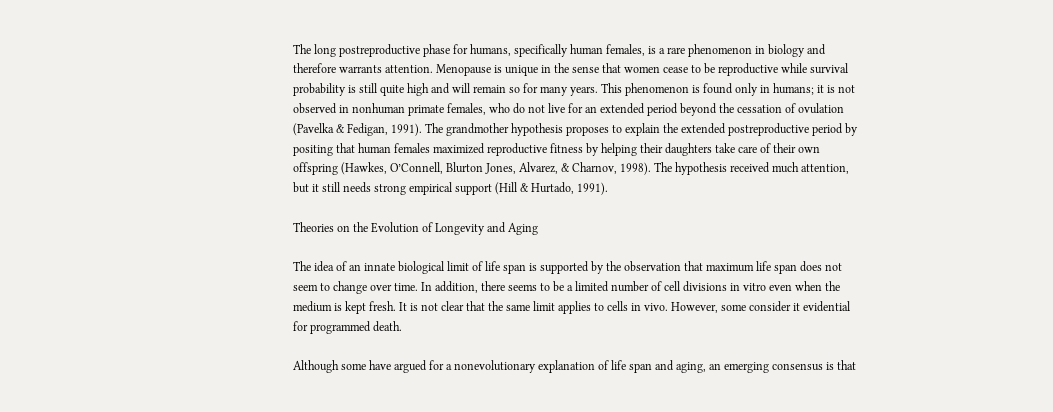The long postreproductive phase for humans, specifically human females, is a rare phenomenon in biology and therefore warrants attention. Menopause is unique in the sense that women cease to be reproductive while survival probability is still quite high and will remain so for many years. This phenomenon is found only in humans; it is not observed in nonhuman primate females, who do not live for an extended period beyond the cessation of ovulation (Pavelka & Fedigan, 1991). The grandmother hypothesis proposes to explain the extended postreproductive period by positing that human females maximized reproductive fitness by helping their daughters take care of their own offspring (Hawkes, O’Connell, Blurton Jones, Alvarez, & Charnov, 1998). The hypothesis received much attention, but it still needs strong empirical support (Hill & Hurtado, 1991).

Theories on the Evolution of Longevity and Aging

The idea of an innate biological limit of life span is supported by the observation that maximum life span does not seem to change over time. In addition, there seems to be a limited number of cell divisions in vitro even when the medium is kept fresh. It is not clear that the same limit applies to cells in vivo. However, some consider it evidential for programmed death.

Although some have argued for a nonevolutionary explanation of life span and aging, an emerging consensus is that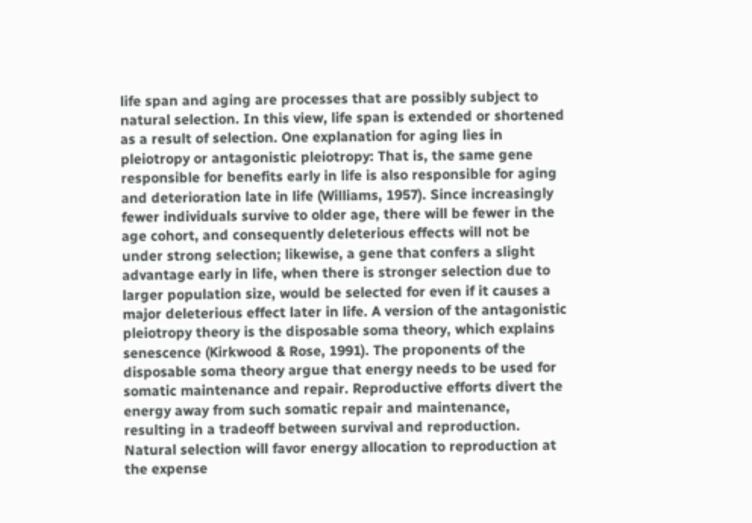life span and aging are processes that are possibly subject to natural selection. In this view, life span is extended or shortened as a result of selection. One explanation for aging lies in pleiotropy or antagonistic pleiotropy: That is, the same gene responsible for benefits early in life is also responsible for aging and deterioration late in life (Williams, 1957). Since increasingly fewer individuals survive to older age, there will be fewer in the age cohort, and consequently deleterious effects will not be under strong selection; likewise, a gene that confers a slight advantage early in life, when there is stronger selection due to larger population size, would be selected for even if it causes a major deleterious effect later in life. A version of the antagonistic pleiotropy theory is the disposable soma theory, which explains senescence (Kirkwood & Rose, 1991). The proponents of the disposable soma theory argue that energy needs to be used for somatic maintenance and repair. Reproductive efforts divert the energy away from such somatic repair and maintenance, resulting in a tradeoff between survival and reproduction. Natural selection will favor energy allocation to reproduction at the expense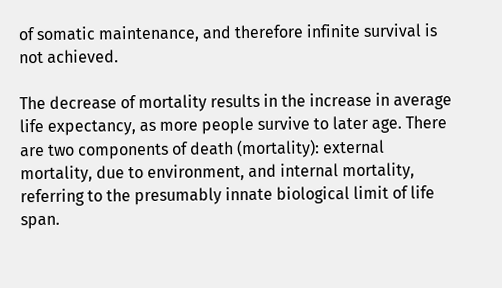of somatic maintenance, and therefore infinite survival is not achieved.

The decrease of mortality results in the increase in average life expectancy, as more people survive to later age. There are two components of death (mortality): external mortality, due to environment, and internal mortality, referring to the presumably innate biological limit of life span.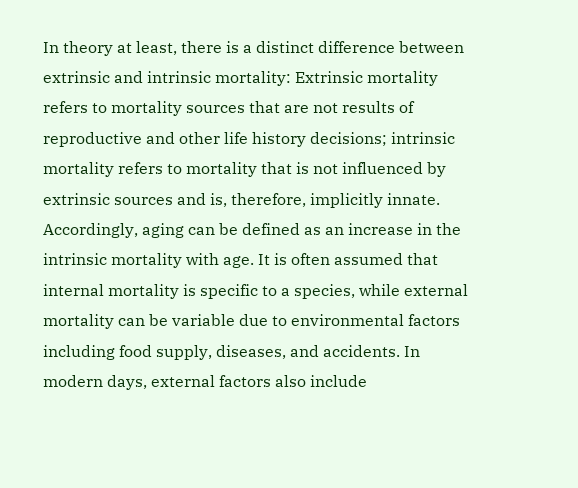In theory at least, there is a distinct difference between extrinsic and intrinsic mortality: Extrinsic mortality refers to mortality sources that are not results of reproductive and other life history decisions; intrinsic mortality refers to mortality that is not influenced by extrinsic sources and is, therefore, implicitly innate. Accordingly, aging can be defined as an increase in the intrinsic mortality with age. It is often assumed that internal mortality is specific to a species, while external mortality can be variable due to environmental factors including food supply, diseases, and accidents. In modern days, external factors also include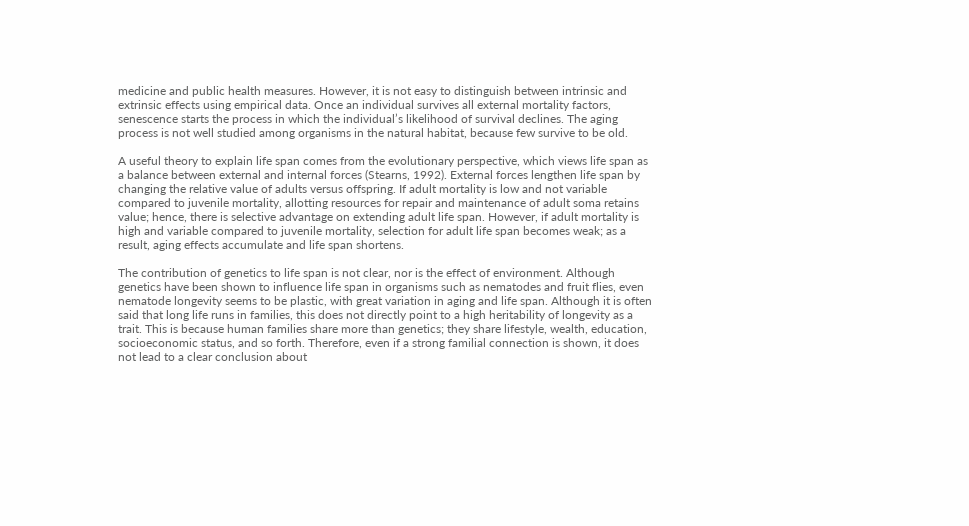medicine and public health measures. However, it is not easy to distinguish between intrinsic and extrinsic effects using empirical data. Once an individual survives all external mortality factors, senescence starts the process in which the individual’s likelihood of survival declines. The aging process is not well studied among organisms in the natural habitat, because few survive to be old.

A useful theory to explain life span comes from the evolutionary perspective, which views life span as a balance between external and internal forces (Stearns, 1992). External forces lengthen life span by changing the relative value of adults versus offspring. If adult mortality is low and not variable compared to juvenile mortality, allotting resources for repair and maintenance of adult soma retains value; hence, there is selective advantage on extending adult life span. However, if adult mortality is high and variable compared to juvenile mortality, selection for adult life span becomes weak; as a result, aging effects accumulate and life span shortens.

The contribution of genetics to life span is not clear, nor is the effect of environment. Although genetics have been shown to influence life span in organisms such as nematodes and fruit flies, even nematode longevity seems to be plastic, with great variation in aging and life span. Although it is often said that long life runs in families, this does not directly point to a high heritability of longevity as a trait. This is because human families share more than genetics; they share lifestyle, wealth, education, socioeconomic status, and so forth. Therefore, even if a strong familial connection is shown, it does not lead to a clear conclusion about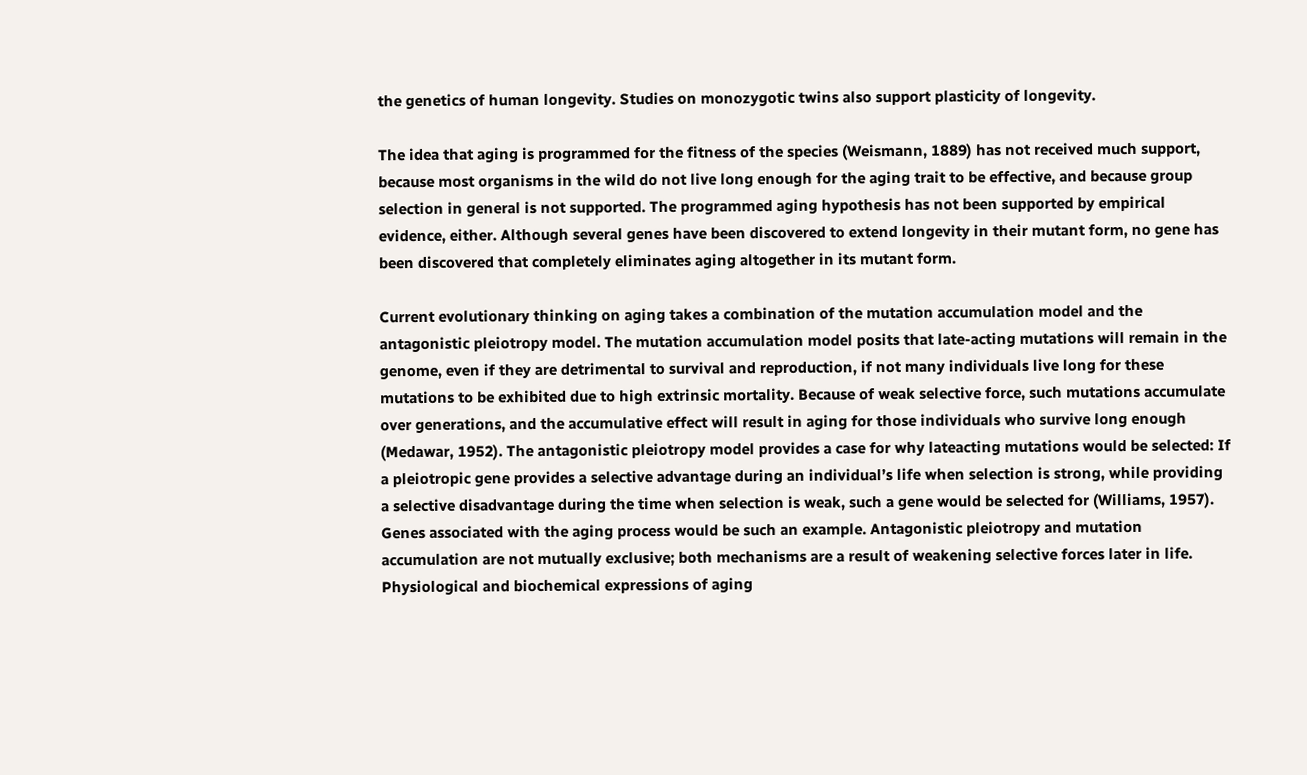the genetics of human longevity. Studies on monozygotic twins also support plasticity of longevity.

The idea that aging is programmed for the fitness of the species (Weismann, 1889) has not received much support, because most organisms in the wild do not live long enough for the aging trait to be effective, and because group selection in general is not supported. The programmed aging hypothesis has not been supported by empirical evidence, either. Although several genes have been discovered to extend longevity in their mutant form, no gene has been discovered that completely eliminates aging altogether in its mutant form.

Current evolutionary thinking on aging takes a combination of the mutation accumulation model and the antagonistic pleiotropy model. The mutation accumulation model posits that late-acting mutations will remain in the genome, even if they are detrimental to survival and reproduction, if not many individuals live long for these mutations to be exhibited due to high extrinsic mortality. Because of weak selective force, such mutations accumulate over generations, and the accumulative effect will result in aging for those individuals who survive long enough (Medawar, 1952). The antagonistic pleiotropy model provides a case for why lateacting mutations would be selected: If a pleiotropic gene provides a selective advantage during an individual’s life when selection is strong, while providing a selective disadvantage during the time when selection is weak, such a gene would be selected for (Williams, 1957). Genes associated with the aging process would be such an example. Antagonistic pleiotropy and mutation accumulation are not mutually exclusive; both mechanisms are a result of weakening selective forces later in life. Physiological and biochemical expressions of aging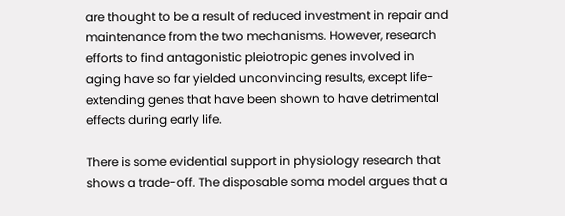are thought to be a result of reduced investment in repair and maintenance from the two mechanisms. However, research efforts to find antagonistic pleiotropic genes involved in aging have so far yielded unconvincing results, except life-extending genes that have been shown to have detrimental effects during early life.

There is some evidential support in physiology research that shows a trade-off. The disposable soma model argues that a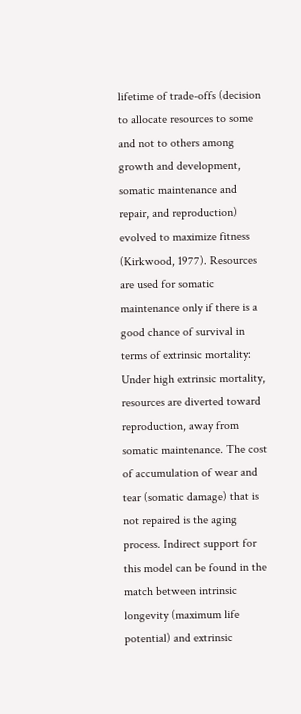lifetime of trade-offs (decision to allocate resources to some and not to others among growth and development, somatic maintenance and repair, and reproduction) evolved to maximize fitness (Kirkwood, 1977). Resources are used for somatic maintenance only if there is a good chance of survival in terms of extrinsic mortality: Under high extrinsic mortality, resources are diverted toward reproduction, away from somatic maintenance. The cost of accumulation of wear and tear (somatic damage) that is not repaired is the aging process. Indirect support for this model can be found in the match between intrinsic longevity (maximum life potential) and extrinsic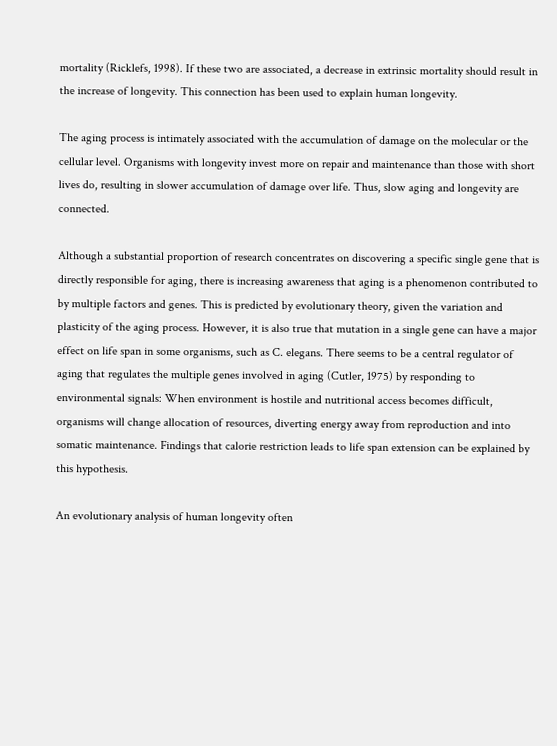mortality (Ricklefs, 1998). If these two are associated, a decrease in extrinsic mortality should result in the increase of longevity. This connection has been used to explain human longevity.

The aging process is intimately associated with the accumulation of damage on the molecular or the cellular level. Organisms with longevity invest more on repair and maintenance than those with short lives do, resulting in slower accumulation of damage over life. Thus, slow aging and longevity are connected.

Although a substantial proportion of research concentrates on discovering a specific single gene that is directly responsible for aging, there is increasing awareness that aging is a phenomenon contributed to by multiple factors and genes. This is predicted by evolutionary theory, given the variation and plasticity of the aging process. However, it is also true that mutation in a single gene can have a major effect on life span in some organisms, such as C. elegans. There seems to be a central regulator of aging that regulates the multiple genes involved in aging (Cutler, 1975) by responding to environmental signals: When environment is hostile and nutritional access becomes difficult, organisms will change allocation of resources, diverting energy away from reproduction and into somatic maintenance. Findings that calorie restriction leads to life span extension can be explained by this hypothesis.

An evolutionary analysis of human longevity often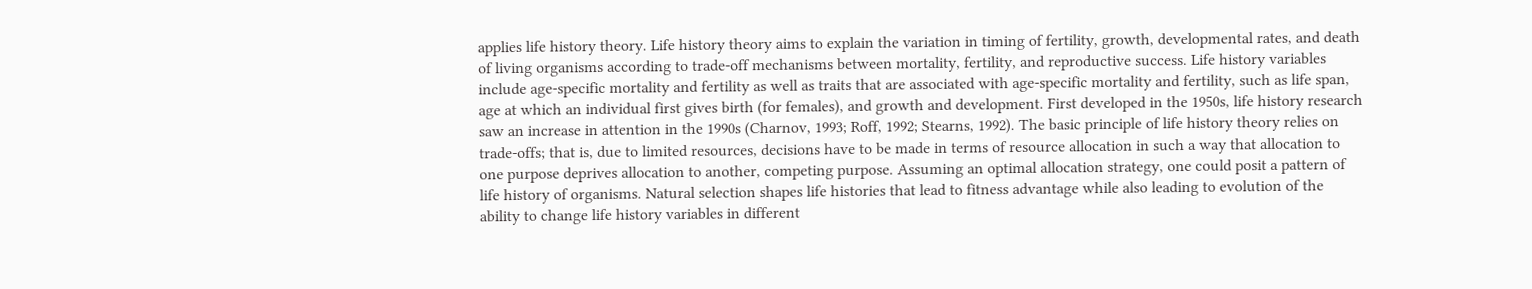applies life history theory. Life history theory aims to explain the variation in timing of fertility, growth, developmental rates, and death of living organisms according to trade-off mechanisms between mortality, fertility, and reproductive success. Life history variables include age-specific mortality and fertility as well as traits that are associated with age-specific mortality and fertility, such as life span, age at which an individual first gives birth (for females), and growth and development. First developed in the 1950s, life history research saw an increase in attention in the 1990s (Charnov, 1993; Roff, 1992; Stearns, 1992). The basic principle of life history theory relies on trade-offs; that is, due to limited resources, decisions have to be made in terms of resource allocation in such a way that allocation to one purpose deprives allocation to another, competing purpose. Assuming an optimal allocation strategy, one could posit a pattern of life history of organisms. Natural selection shapes life histories that lead to fitness advantage while also leading to evolution of the ability to change life history variables in different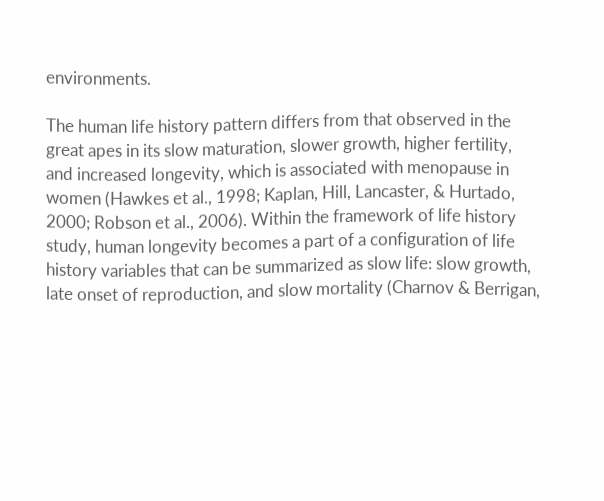environments.

The human life history pattern differs from that observed in the great apes in its slow maturation, slower growth, higher fertility, and increased longevity, which is associated with menopause in women (Hawkes et al., 1998; Kaplan, Hill, Lancaster, & Hurtado, 2000; Robson et al., 2006). Within the framework of life history study, human longevity becomes a part of a configuration of life history variables that can be summarized as slow life: slow growth, late onset of reproduction, and slow mortality (Charnov & Berrigan,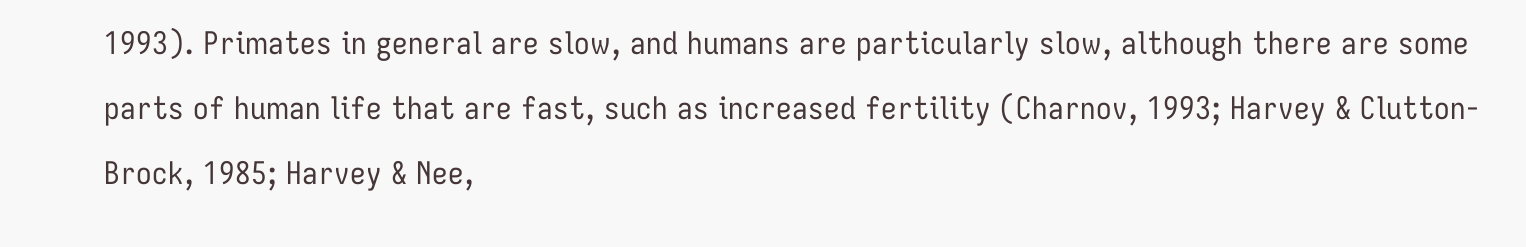1993). Primates in general are slow, and humans are particularly slow, although there are some parts of human life that are fast, such as increased fertility (Charnov, 1993; Harvey & Clutton-Brock, 1985; Harvey & Nee,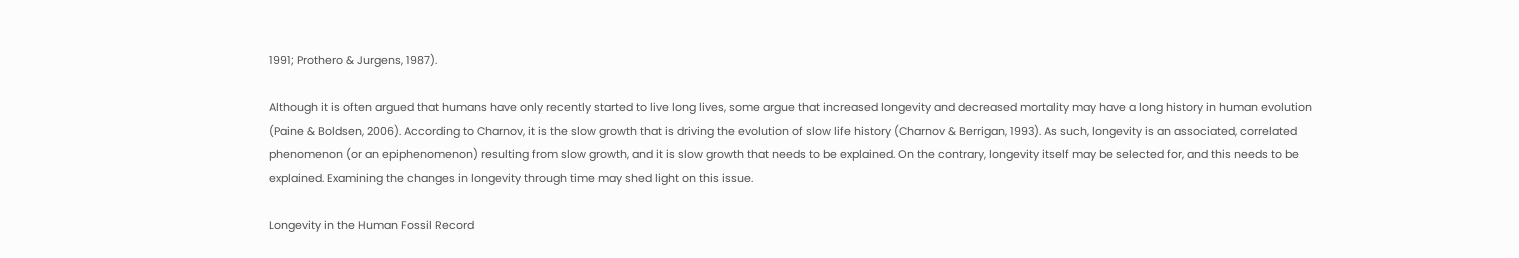1991; Prothero & Jurgens, 1987).

Although it is often argued that humans have only recently started to live long lives, some argue that increased longevity and decreased mortality may have a long history in human evolution (Paine & Boldsen, 2006). According to Charnov, it is the slow growth that is driving the evolution of slow life history (Charnov & Berrigan, 1993). As such, longevity is an associated, correlated phenomenon (or an epiphenomenon) resulting from slow growth, and it is slow growth that needs to be explained. On the contrary, longevity itself may be selected for, and this needs to be explained. Examining the changes in longevity through time may shed light on this issue.

Longevity in the Human Fossil Record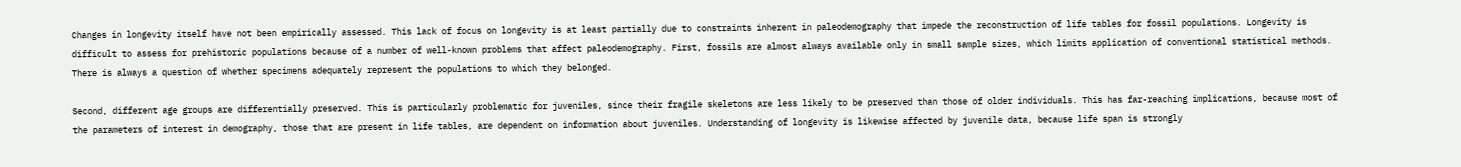Changes in longevity itself have not been empirically assessed. This lack of focus on longevity is at least partially due to constraints inherent in paleodemography that impede the reconstruction of life tables for fossil populations. Longevity is difficult to assess for prehistoric populations because of a number of well-known problems that affect paleodemography. First, fossils are almost always available only in small sample sizes, which limits application of conventional statistical methods. There is always a question of whether specimens adequately represent the populations to which they belonged.

Second, different age groups are differentially preserved. This is particularly problematic for juveniles, since their fragile skeletons are less likely to be preserved than those of older individuals. This has far-reaching implications, because most of the parameters of interest in demography, those that are present in life tables, are dependent on information about juveniles. Understanding of longevity is likewise affected by juvenile data, because life span is strongly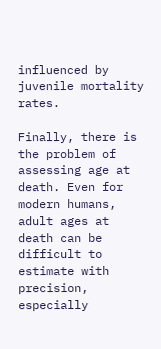influenced by juvenile mortality rates.

Finally, there is the problem of assessing age at death. Even for modern humans, adult ages at death can be difficult to estimate with precision, especially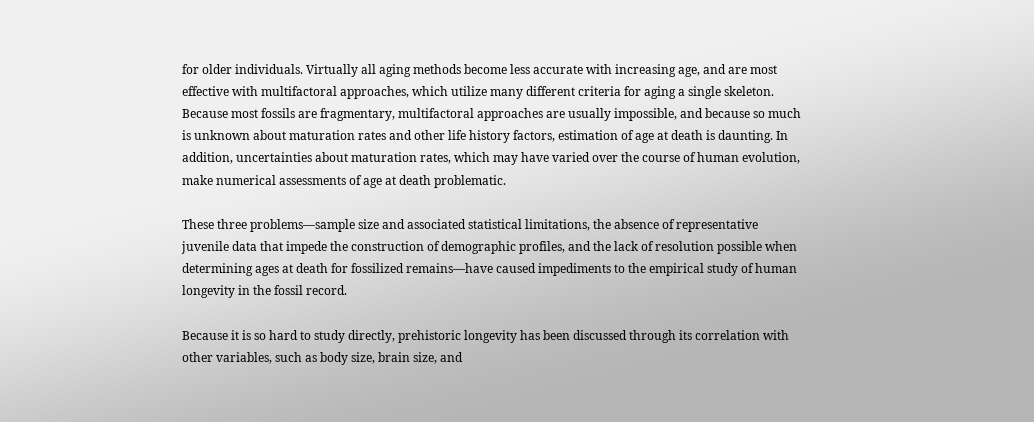for older individuals. Virtually all aging methods become less accurate with increasing age, and are most effective with multifactoral approaches, which utilize many different criteria for aging a single skeleton. Because most fossils are fragmentary, multifactoral approaches are usually impossible, and because so much is unknown about maturation rates and other life history factors, estimation of age at death is daunting. In addition, uncertainties about maturation rates, which may have varied over the course of human evolution, make numerical assessments of age at death problematic.

These three problems—sample size and associated statistical limitations, the absence of representative juvenile data that impede the construction of demographic profiles, and the lack of resolution possible when determining ages at death for fossilized remains—have caused impediments to the empirical study of human longevity in the fossil record.

Because it is so hard to study directly, prehistoric longevity has been discussed through its correlation with other variables, such as body size, brain size, and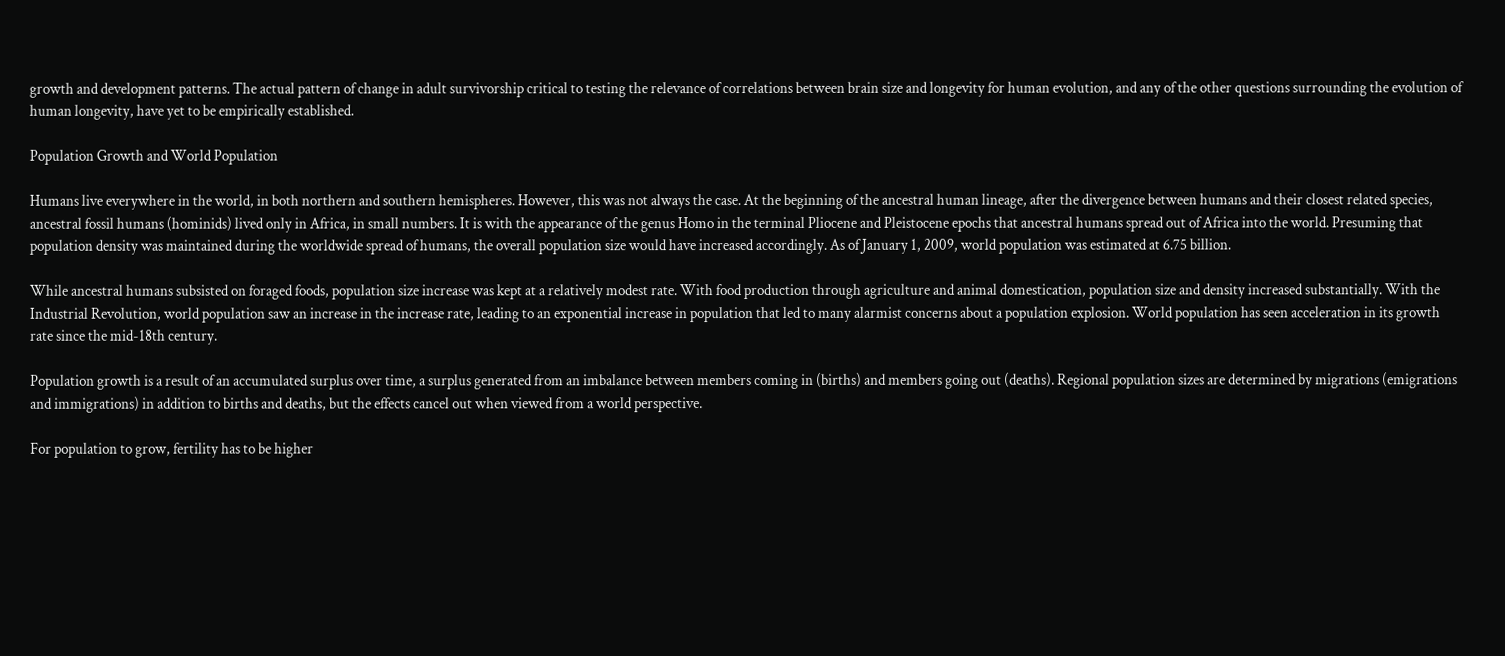growth and development patterns. The actual pattern of change in adult survivorship critical to testing the relevance of correlations between brain size and longevity for human evolution, and any of the other questions surrounding the evolution of human longevity, have yet to be empirically established.

Population Growth and World Population

Humans live everywhere in the world, in both northern and southern hemispheres. However, this was not always the case. At the beginning of the ancestral human lineage, after the divergence between humans and their closest related species, ancestral fossil humans (hominids) lived only in Africa, in small numbers. It is with the appearance of the genus Homo in the terminal Pliocene and Pleistocene epochs that ancestral humans spread out of Africa into the world. Presuming that population density was maintained during the worldwide spread of humans, the overall population size would have increased accordingly. As of January 1, 2009, world population was estimated at 6.75 billion.

While ancestral humans subsisted on foraged foods, population size increase was kept at a relatively modest rate. With food production through agriculture and animal domestication, population size and density increased substantially. With the Industrial Revolution, world population saw an increase in the increase rate, leading to an exponential increase in population that led to many alarmist concerns about a population explosion. World population has seen acceleration in its growth rate since the mid-18th century.

Population growth is a result of an accumulated surplus over time, a surplus generated from an imbalance between members coming in (births) and members going out (deaths). Regional population sizes are determined by migrations (emigrations and immigrations) in addition to births and deaths, but the effects cancel out when viewed from a world perspective.

For population to grow, fertility has to be higher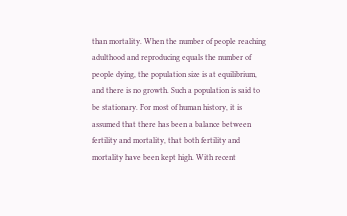than mortality. When the number of people reaching adulthood and reproducing equals the number of people dying, the population size is at equilibrium, and there is no growth. Such a population is said to be stationary. For most of human history, it is assumed that there has been a balance between fertility and mortality, that both fertility and mortality have been kept high. With recent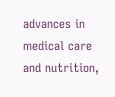advances in medical care and nutrition,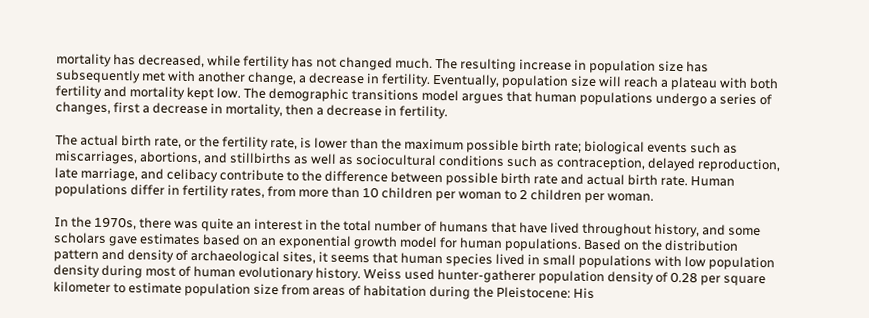mortality has decreased, while fertility has not changed much. The resulting increase in population size has subsequently met with another change, a decrease in fertility. Eventually, population size will reach a plateau with both fertility and mortality kept low. The demographic transitions model argues that human populations undergo a series of changes, first a decrease in mortality, then a decrease in fertility.

The actual birth rate, or the fertility rate, is lower than the maximum possible birth rate; biological events such as miscarriages, abortions, and stillbirths as well as sociocultural conditions such as contraception, delayed reproduction, late marriage, and celibacy contribute to the difference between possible birth rate and actual birth rate. Human populations differ in fertility rates, from more than 10 children per woman to 2 children per woman.

In the 1970s, there was quite an interest in the total number of humans that have lived throughout history, and some scholars gave estimates based on an exponential growth model for human populations. Based on the distribution pattern and density of archaeological sites, it seems that human species lived in small populations with low population density during most of human evolutionary history. Weiss used hunter-gatherer population density of 0.28 per square kilometer to estimate population size from areas of habitation during the Pleistocene: His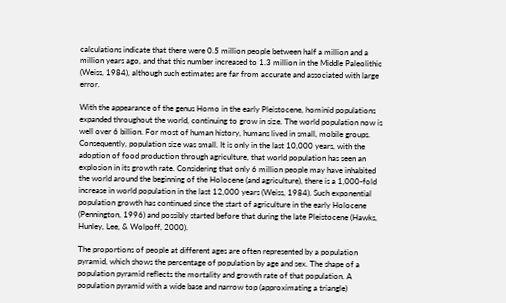calculations indicate that there were 0.5 million people between half a million and a million years ago, and that this number increased to 1.3 million in the Middle Paleolithic (Weiss, 1984), although such estimates are far from accurate and associated with large error.

With the appearance of the genus Homo in the early Pleistocene, hominid populations expanded throughout the world, continuing to grow in size. The world population now is well over 6 billion. For most of human history, humans lived in small, mobile groups. Consequently, population size was small. It is only in the last 10,000 years, with the adoption of food production through agriculture, that world population has seen an explosion in its growth rate. Considering that only 6 million people may have inhabited the world around the beginning of the Holocene (and agriculture), there is a 1,000-fold increase in world population in the last 12,000 years (Weiss, 1984). Such exponential population growth has continued since the start of agriculture in the early Holocene (Pennington, 1996) and possibly started before that during the late Pleistocene (Hawks, Hunley, Lee, & Wolpoff, 2000).

The proportions of people at different ages are often represented by a population pyramid, which shows the percentage of population by age and sex. The shape of a population pyramid reflects the mortality and growth rate of that population. A population pyramid with a wide base and narrow top (approximating a triangle)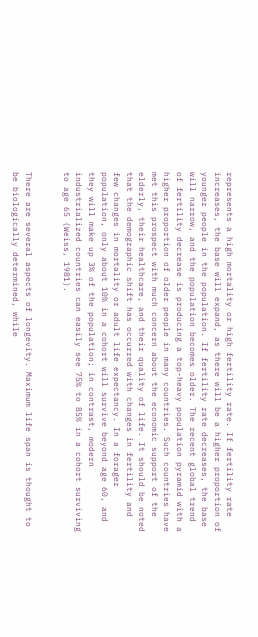represents a high mortality or high fertility rate. If fertility rate increases, the base will expand, as there will be a higher proportion of younger people in the population. If fertility rate decreases, the base will narrow, and the population becomes older. The recent global trend of fertility decrease is producing a top-heavy population pyramid with a higher proportion of older people in many countries. Such countries have met this prospect with much concern about the economic support of the elderly, their healthcare, and their quality of life. It should be noted that the demographic shift has occurred with changes in fertility and few changes in mortality or adult life expectancy. In a forager population, only about 10% in a cohort will survive beyond age 60, and they will make up 3% of the population; in contrast, modern industrialized countries can easily see 75% to 85% in a cohort surviving to age 65 (Weiss, 1981).


There are several aspects of longevity. Maximum life span is thought to be biologically determined, while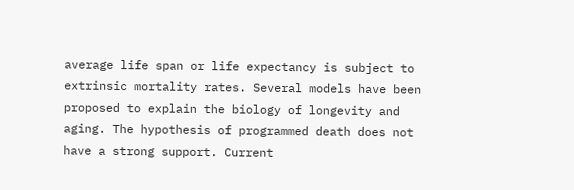average life span or life expectancy is subject to extrinsic mortality rates. Several models have been proposed to explain the biology of longevity and aging. The hypothesis of programmed death does not have a strong support. Current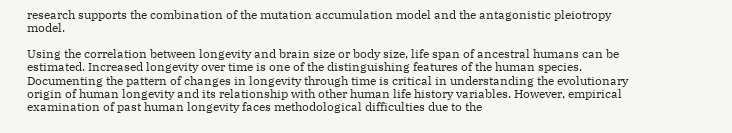research supports the combination of the mutation accumulation model and the antagonistic pleiotropy model.

Using the correlation between longevity and brain size or body size, life span of ancestral humans can be estimated. Increased longevity over time is one of the distinguishing features of the human species. Documenting the pattern of changes in longevity through time is critical in understanding the evolutionary origin of human longevity and its relationship with other human life history variables. However, empirical examination of past human longevity faces methodological difficulties due to the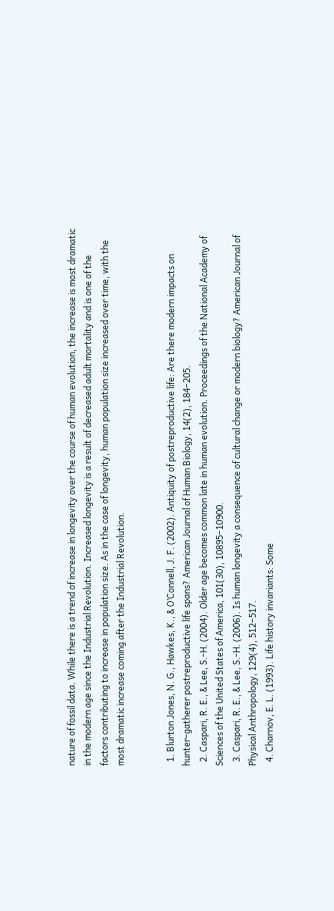nature of fossil data. While there is a trend of increase in longevity over the course of human evolution, the increase is most dramatic in the modern age since the Industrial Revolution. Increased longevity is a result of decreased adult mortality and is one of the factors contributing to increase in population size. As in the case of longevity, human population size increased over time, with the most dramatic increase coming after the Industrial Revolution.


  1. Blurton Jones, N. G., Hawkes, K., & O’Connell, J. F. (2002). Antiquity of postreproductive life: Are there modern impacts on hunter-gatherer postreproductive life spans? American Journal of Human Biology, 14(2), 184–205.
  2. Caspari, R. E., & Lee, S.-H. (2004). Older age becomes common late in human evolution. Proceedings of the National Academy of Sciences of the United States of America, 101(30), 10895–10900.
  3. Caspari, R. E., & Lee, S.-H. (2006). Is human longevity a consequence of cultural change or modern biology? American Journal of Physical Anthropology, 129(4), 512–517.
  4. Charnov, E. L. (1993). Life history invariants: Some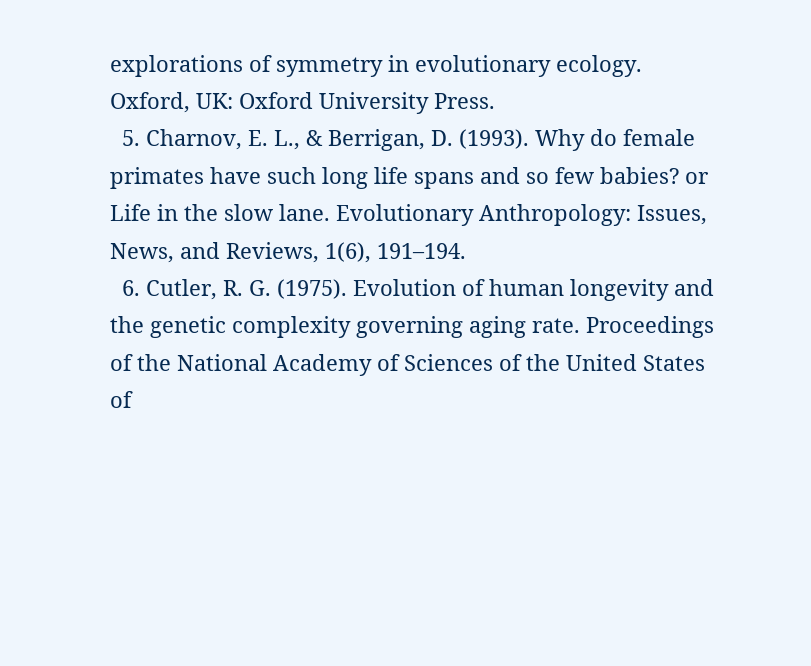explorations of symmetry in evolutionary ecology. Oxford, UK: Oxford University Press.
  5. Charnov, E. L., & Berrigan, D. (1993). Why do female primates have such long life spans and so few babies? or Life in the slow lane. Evolutionary Anthropology: Issues, News, and Reviews, 1(6), 191–194.
  6. Cutler, R. G. (1975). Evolution of human longevity and the genetic complexity governing aging rate. Proceedings of the National Academy of Sciences of the United States of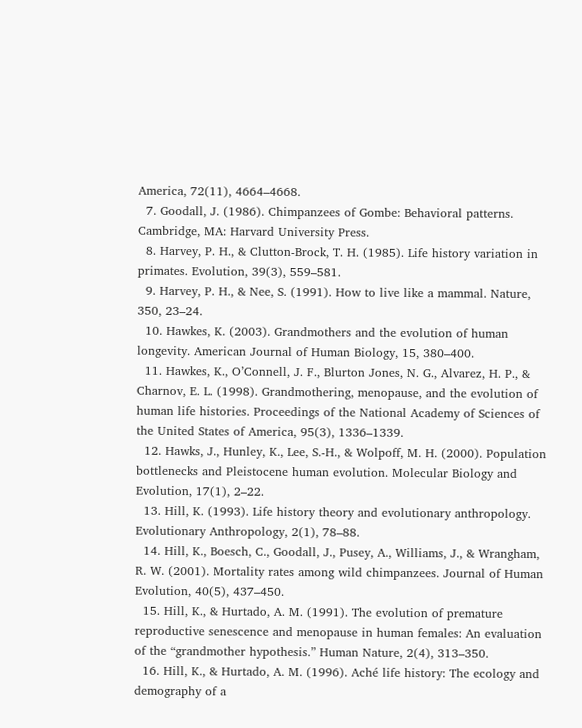America, 72(11), 4664–4668.
  7. Goodall, J. (1986). Chimpanzees of Gombe: Behavioral patterns. Cambridge, MA: Harvard University Press.
  8. Harvey, P. H., & Clutton-Brock, T. H. (1985). Life history variation in primates. Evolution, 39(3), 559–581.
  9. Harvey, P. H., & Nee, S. (1991). How to live like a mammal. Nature, 350, 23–24.
  10. Hawkes, K. (2003). Grandmothers and the evolution of human longevity. American Journal of Human Biology, 15, 380–400.
  11. Hawkes, K., O’Connell, J. F., Blurton Jones, N. G., Alvarez, H. P., & Charnov, E. L. (1998). Grandmothering, menopause, and the evolution of human life histories. Proceedings of the National Academy of Sciences of the United States of America, 95(3), 1336–1339.
  12. Hawks, J., Hunley, K., Lee, S.-H., & Wolpoff, M. H. (2000). Population bottlenecks and Pleistocene human evolution. Molecular Biology and Evolution, 17(1), 2–22.
  13. Hill, K. (1993). Life history theory and evolutionary anthropology. Evolutionary Anthropology, 2(1), 78–88.
  14. Hill, K., Boesch, C., Goodall, J., Pusey, A., Williams, J., & Wrangham, R. W. (2001). Mortality rates among wild chimpanzees. Journal of Human Evolution, 40(5), 437–450.
  15. Hill, K., & Hurtado, A. M. (1991). The evolution of premature reproductive senescence and menopause in human females: An evaluation of the “grandmother hypothesis.” Human Nature, 2(4), 313–350.
  16. Hill, K., & Hurtado, A. M. (1996). Aché life history: The ecology and demography of a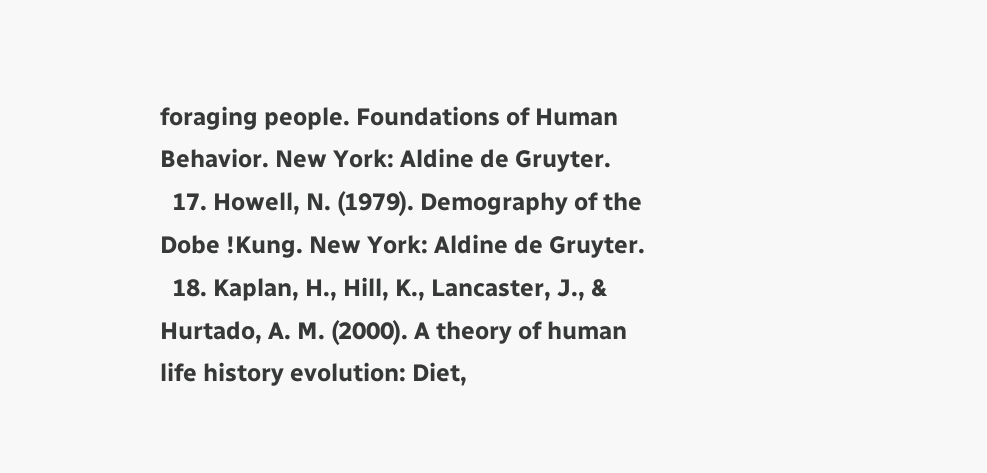foraging people. Foundations of Human Behavior. New York: Aldine de Gruyter.
  17. Howell, N. (1979). Demography of the Dobe !Kung. New York: Aldine de Gruyter.
  18. Kaplan, H., Hill, K., Lancaster, J., & Hurtado, A. M. (2000). A theory of human life history evolution: Diet,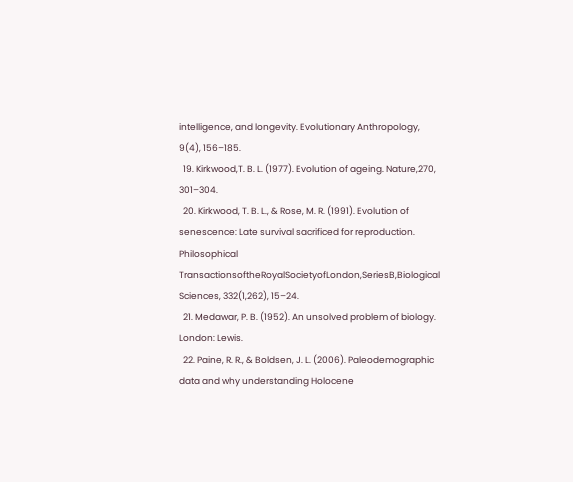intelligence, and longevity. Evolutionary Anthropology, 9(4), 156–185.
  19. Kirkwood,T. B. L. (1977). Evolution of ageing. Nature,270, 301–304.
  20. Kirkwood, T. B. L., & Rose, M. R. (1991). Evolution of senescence: Late survival sacrificed for reproduction. Philosophical TransactionsoftheRoyalSocietyofLondon,SeriesB,Biological Sciences, 332(1,262), 15–24.
  21. Medawar, P. B. (1952). An unsolved problem of biology. London: Lewis.
  22. Paine, R. R., & Boldsen, J. L. (2006). Paleodemographic data and why understanding Holocene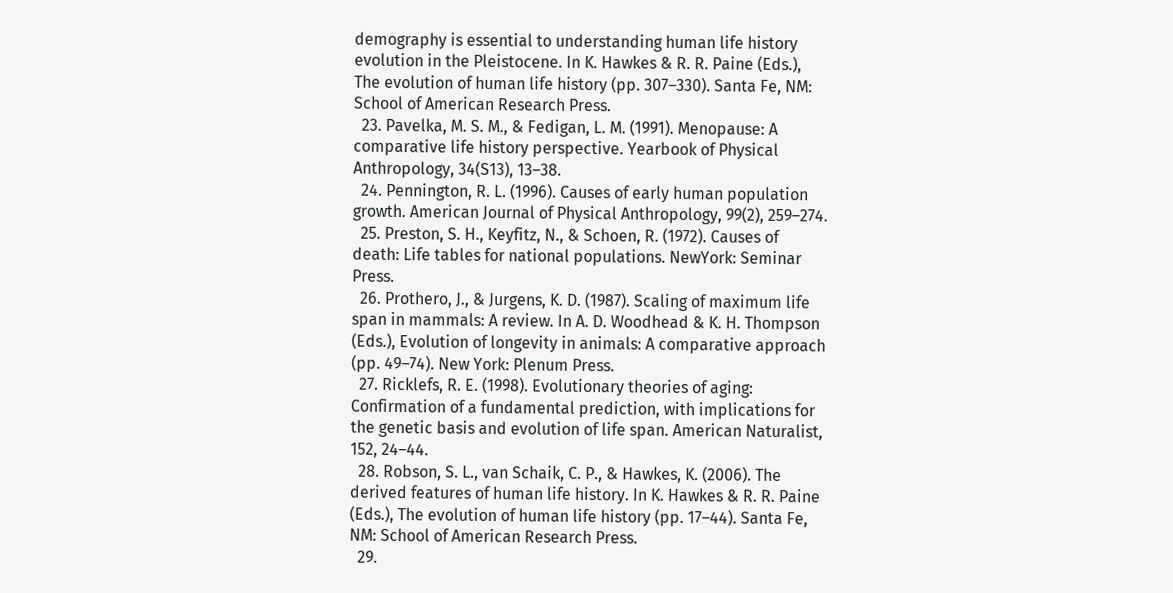demography is essential to understanding human life history evolution in the Pleistocene. In K. Hawkes & R. R. Paine (Eds.), The evolution of human life history (pp. 307–330). Santa Fe, NM: School of American Research Press.
  23. Pavelka, M. S. M., & Fedigan, L. M. (1991). Menopause: A comparative life history perspective. Yearbook of Physical Anthropology, 34(S13), 13–38.
  24. Pennington, R. L. (1996). Causes of early human population growth. American Journal of Physical Anthropology, 99(2), 259–274.
  25. Preston, S. H., Keyfitz, N., & Schoen, R. (1972). Causes of death: Life tables for national populations. NewYork: Seminar Press.
  26. Prothero, J., & Jurgens, K. D. (1987). Scaling of maximum life span in mammals: A review. In A. D. Woodhead & K. H. Thompson (Eds.), Evolution of longevity in animals: A comparative approach (pp. 49–74). New York: Plenum Press.
  27. Ricklefs, R. E. (1998). Evolutionary theories of aging: Confirmation of a fundamental prediction, with implications for the genetic basis and evolution of life span. American Naturalist, 152, 24–44.
  28. Robson, S. L., van Schaik, C. P., & Hawkes, K. (2006). The derived features of human life history. In K. Hawkes & R. R. Paine (Eds.), The evolution of human life history (pp. 17–44). Santa Fe, NM: School of American Research Press.
  29.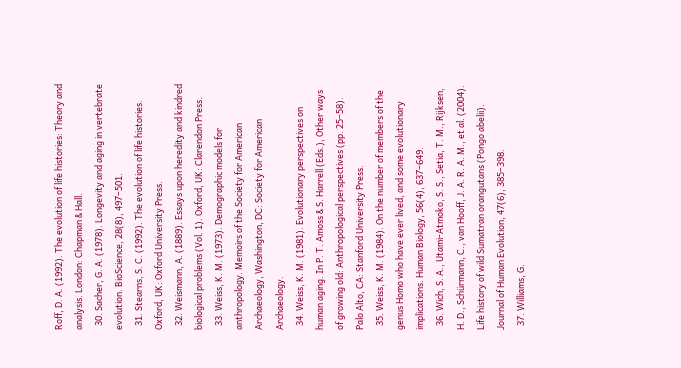Roff, D. A. (1992). The evolution of life histories: Theory and analysis. London: Chapman & Hall.
  30. Sacher, G. A. (1978). Longevity and aging in vertebrate evolution. BioScience, 28(8), 497–501.
  31. Stearns, S. C. (1992). The evolution of life histories. Oxford, UK: Oxford University Press.
  32. Weismann, A. (1889). Essays upon heredity and kindred biological problems (Vol. 1). Oxford, UK: Clarendon Press.
  33. Weiss, K. M. (1973). Demographic models for anthropology. Memoirs of the Society for American Archaeology, Washington, DC: Society for American Archaeology.
  34. Weiss, K. M. (1981). Evolutionary perspectives on human aging. In P. T. Amoss & S. Harrell (Eds.), Other ways of growing old: Anthropological perspectives (pp. 25–58). Palo Alto, CA: Stanford University Press.
  35. Weiss, K. M. (1984). On the number of members of the genus Homo who have ever lived, and some evolutionary implications. Human Biology, 56(4), 637–649.
  36. Wich, S. A., Utami-Atmoko, S. S., Setia, T. M., Rijksen, H. D., Schürmann, C., van Hooff, J. A. R. A. M., et al. (2004). Life history of wild Sumatran orangutans (Pongo abelii). Journal of Human Evolution, 47(6), 385–398.
  37. Williams, G.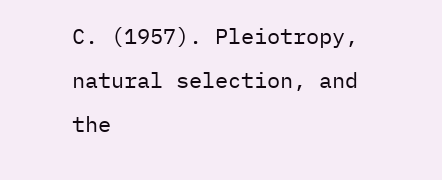C. (1957). Pleiotropy, natural selection, and the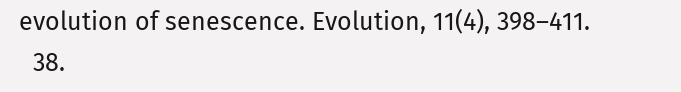evolution of senescence. Evolution, 11(4), 398–411.
  38.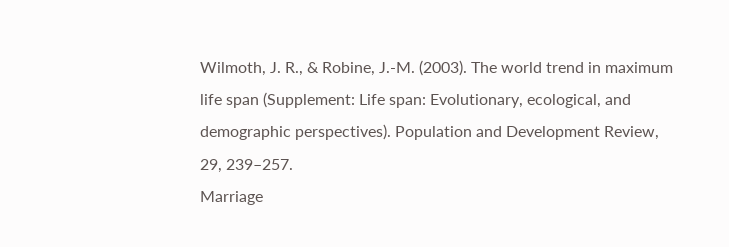Wilmoth, J. R., & Robine, J.-M. (2003). The world trend in maximum life span (Supplement: Life span: Evolutionary, ecological, and demographic perspectives). Population and Development Review, 29, 239–257.
Marriage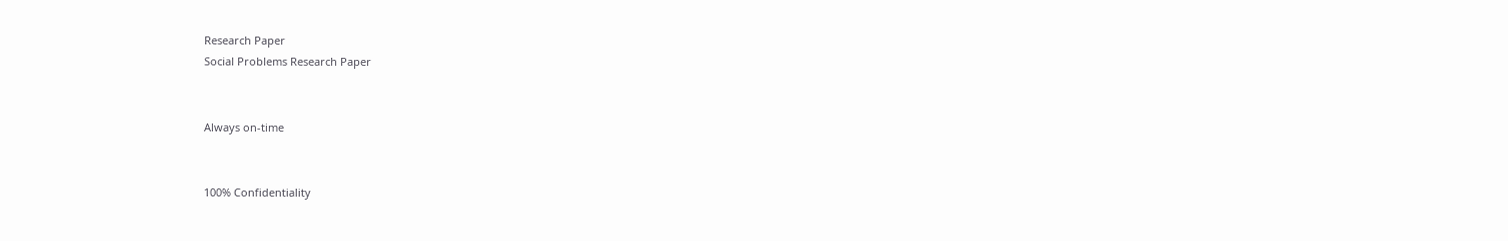Research Paper
Social Problems Research Paper


Always on-time


100% Confidentiality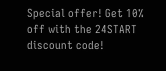Special offer! Get 10% off with the 24START discount code!